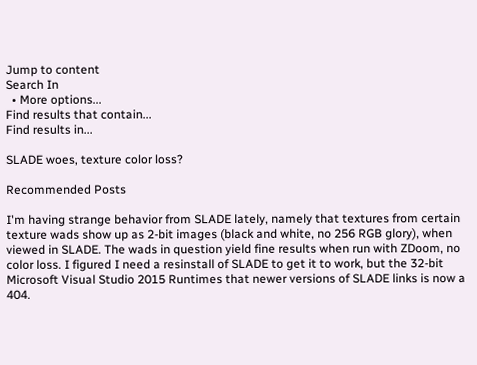Jump to content
Search In
  • More options...
Find results that contain...
Find results in...

SLADE woes, texture color loss?

Recommended Posts

I'm having strange behavior from SLADE lately, namely that textures from certain texture wads show up as 2-bit images (black and white, no 256 RGB glory), when viewed in SLADE. The wads in question yield fine results when run with ZDoom, no color loss. I figured I need a resinstall of SLADE to get it to work, but the 32-bit Microsoft Visual Studio 2015 Runtimes that newer versions of SLADE links is now a 404.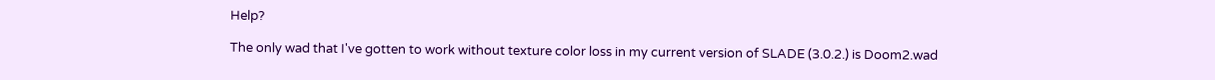Help?

The only wad that I've gotten to work without texture color loss in my current version of SLADE (3.0.2.) is Doom2.wad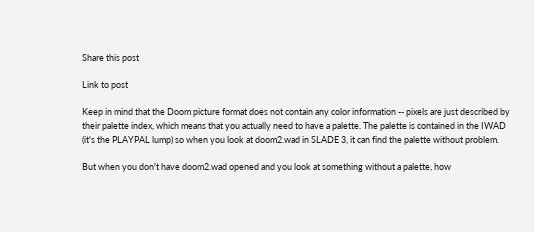Share this post

Link to post

Keep in mind that the Doom picture format does not contain any color information -- pixels are just described by their palette index, which means that you actually need to have a palette. The palette is contained in the IWAD (it's the PLAYPAL lump) so when you look at doom2.wad in SLADE 3, it can find the palette without problem.

But when you don't have doom2.wad opened and you look at something without a palette, how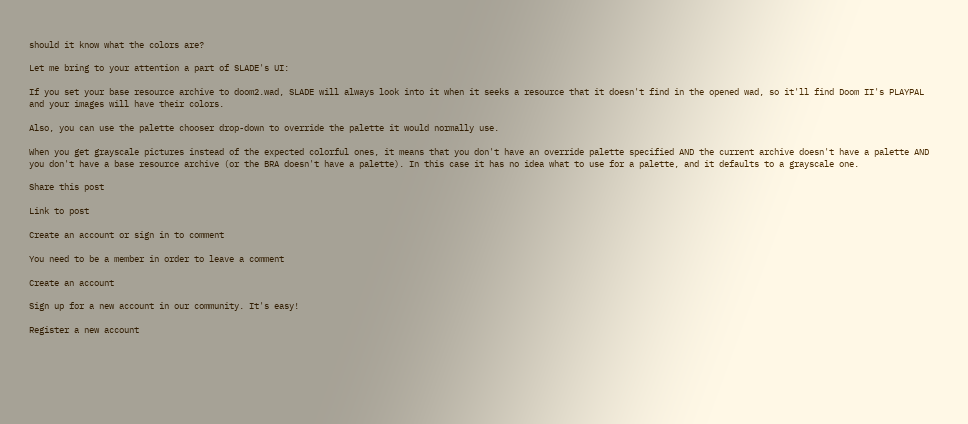should it know what the colors are?

Let me bring to your attention a part of SLADE's UI:

If you set your base resource archive to doom2.wad, SLADE will always look into it when it seeks a resource that it doesn't find in the opened wad, so it'll find Doom II's PLAYPAL and your images will have their colors.

Also, you can use the palette chooser drop-down to override the palette it would normally use.

When you get grayscale pictures instead of the expected colorful ones, it means that you don't have an override palette specified AND the current archive doesn't have a palette AND you don't have a base resource archive (or the BRA doesn't have a palette). In this case it has no idea what to use for a palette, and it defaults to a grayscale one.

Share this post

Link to post

Create an account or sign in to comment

You need to be a member in order to leave a comment

Create an account

Sign up for a new account in our community. It's easy!

Register a new account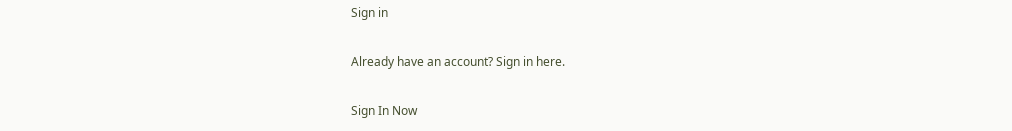Sign in

Already have an account? Sign in here.

Sign In Now